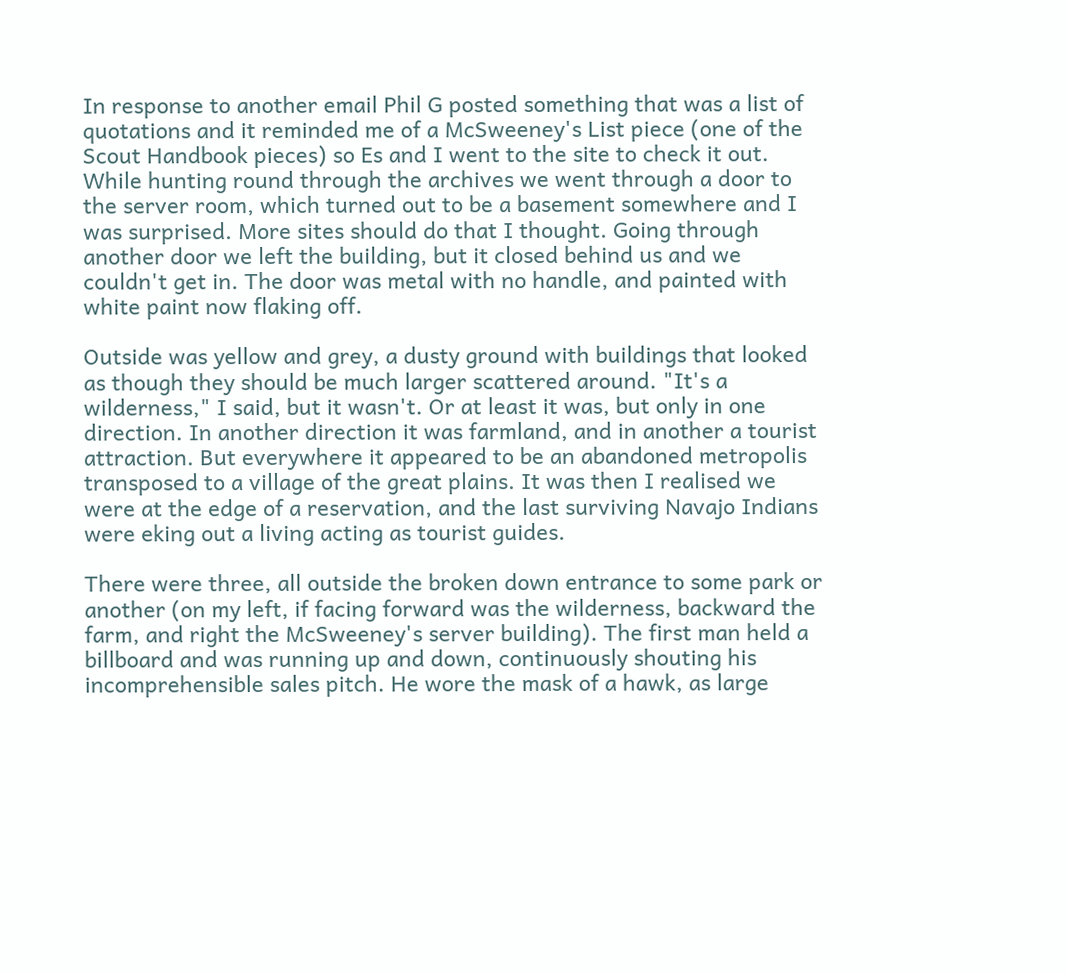In response to another email Phil G posted something that was a list of quotations and it reminded me of a McSweeney's List piece (one of the Scout Handbook pieces) so Es and I went to the site to check it out. While hunting round through the archives we went through a door to the server room, which turned out to be a basement somewhere and I was surprised. More sites should do that I thought. Going through another door we left the building, but it closed behind us and we couldn't get in. The door was metal with no handle, and painted with white paint now flaking off.

Outside was yellow and grey, a dusty ground with buildings that looked as though they should be much larger scattered around. "It's a wilderness," I said, but it wasn't. Or at least it was, but only in one direction. In another direction it was farmland, and in another a tourist attraction. But everywhere it appeared to be an abandoned metropolis transposed to a village of the great plains. It was then I realised we were at the edge of a reservation, and the last surviving Navajo Indians were eking out a living acting as tourist guides.

There were three, all outside the broken down entrance to some park or another (on my left, if facing forward was the wilderness, backward the farm, and right the McSweeney's server building). The first man held a billboard and was running up and down, continuously shouting his incomprehensible sales pitch. He wore the mask of a hawk, as large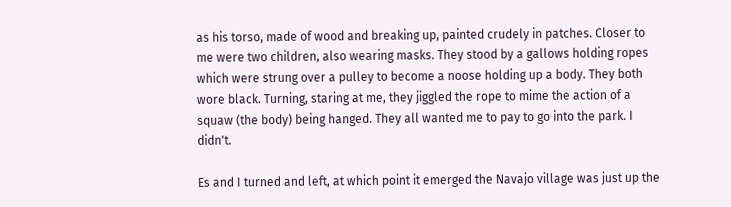as his torso, made of wood and breaking up, painted crudely in patches. Closer to me were two children, also wearing masks. They stood by a gallows holding ropes which were strung over a pulley to become a noose holding up a body. They both wore black. Turning, staring at me, they jiggled the rope to mime the action of a squaw (the body) being hanged. They all wanted me to pay to go into the park. I didn't.

Es and I turned and left, at which point it emerged the Navajo village was just up the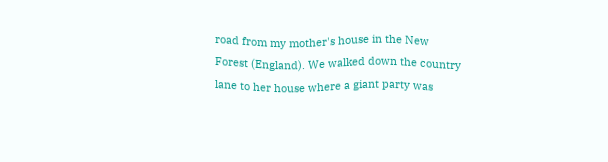road from my mother's house in the New Forest (England). We walked down the country lane to her house where a giant party was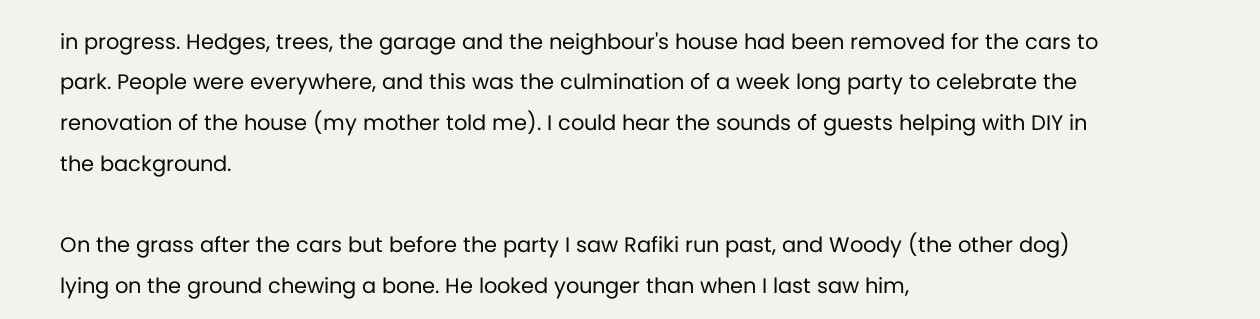in progress. Hedges, trees, the garage and the neighbour's house had been removed for the cars to park. People were everywhere, and this was the culmination of a week long party to celebrate the renovation of the house (my mother told me). I could hear the sounds of guests helping with DIY in the background.

On the grass after the cars but before the party I saw Rafiki run past, and Woody (the other dog) lying on the ground chewing a bone. He looked younger than when I last saw him,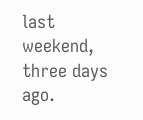last weekend, three days ago.